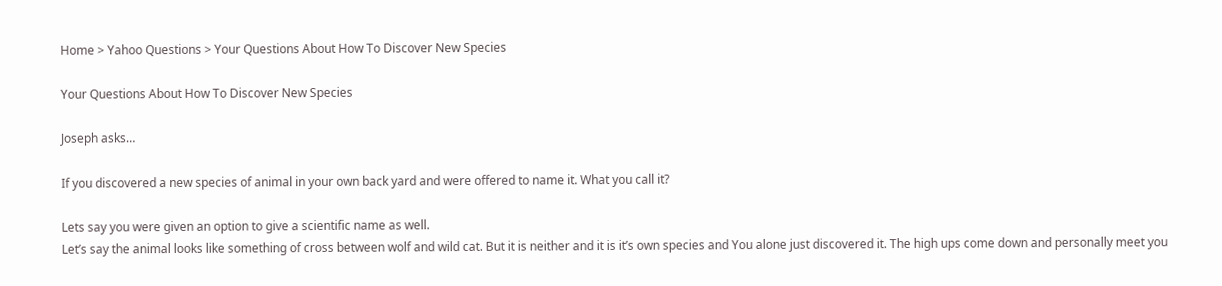Home > Yahoo Questions > Your Questions About How To Discover New Species

Your Questions About How To Discover New Species

Joseph asks…

If you discovered a new species of animal in your own back yard and were offered to name it. What you call it?

Lets say you were given an option to give a scientific name as well.
Let’s say the animal looks like something of cross between wolf and wild cat. But it is neither and it is it’s own species and You alone just discovered it. The high ups come down and personally meet you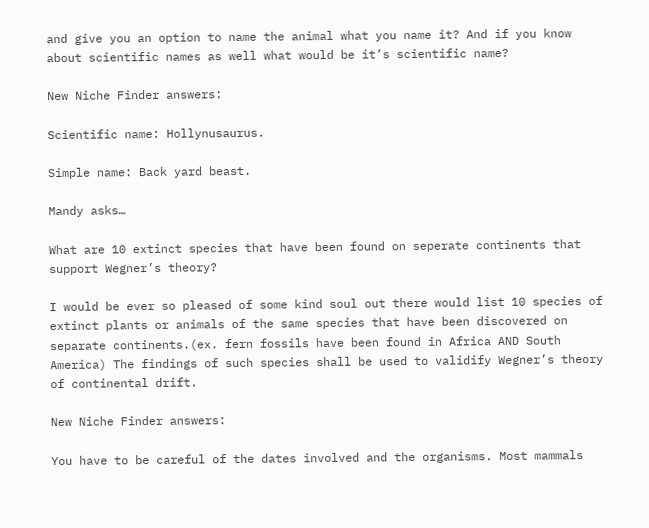and give you an option to name the animal what you name it? And if you know about scientific names as well what would be it’s scientific name?

New Niche Finder answers:

Scientific name: Hollynusaurus.

Simple name: Back yard beast.

Mandy asks…

What are 10 extinct species that have been found on seperate continents that support Wegner’s theory?

I would be ever so pleased of some kind soul out there would list 10 species of extinct plants or animals of the same species that have been discovered on separate continents.(ex. fern fossils have been found in Africa AND South America) The findings of such species shall be used to validify Wegner’s theory of continental drift.

New Niche Finder answers:

You have to be careful of the dates involved and the organisms. Most mammals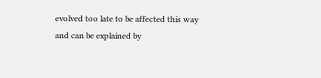evolved too late to be affected this way and can be explained by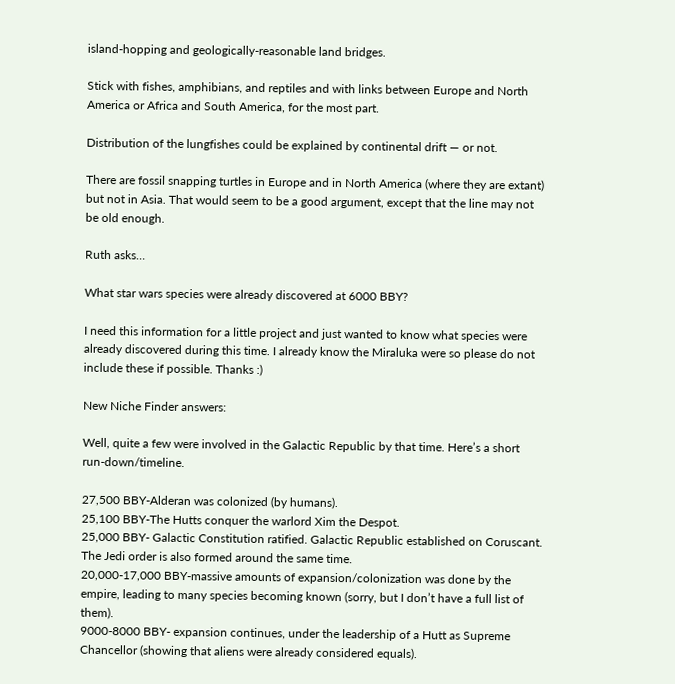island-hopping and geologically-reasonable land bridges.

Stick with fishes, amphibians, and reptiles and with links between Europe and North America or Africa and South America, for the most part.

Distribution of the lungfishes could be explained by continental drift — or not.

There are fossil snapping turtles in Europe and in North America (where they are extant) but not in Asia. That would seem to be a good argument, except that the line may not be old enough.

Ruth asks…

What star wars species were already discovered at 6000 BBY?

I need this information for a little project and just wanted to know what species were already discovered during this time. I already know the Miraluka were so please do not include these if possible. Thanks :)

New Niche Finder answers:

Well, quite a few were involved in the Galactic Republic by that time. Here’s a short run-down/timeline.

27,500 BBY-Alderan was colonized (by humans).
25,100 BBY-The Hutts conquer the warlord Xim the Despot.
25,000 BBY- Galactic Constitution ratified. Galactic Republic established on Coruscant. The Jedi order is also formed around the same time.
20,000-17,000 BBY-massive amounts of expansion/colonization was done by the empire, leading to many species becoming known (sorry, but I don’t have a full list of them).
9000-8000 BBY- expansion continues, under the leadership of a Hutt as Supreme Chancellor (showing that aliens were already considered equals).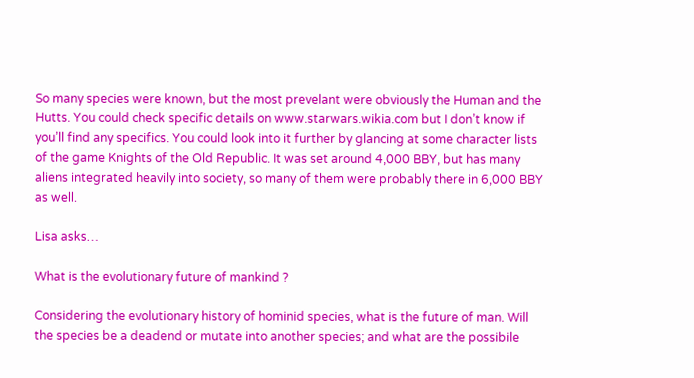So many species were known, but the most prevelant were obviously the Human and the Hutts. You could check specific details on www.starwars.wikia.com but I don’t know if you’ll find any specifics. You could look into it further by glancing at some character lists of the game Knights of the Old Republic. It was set around 4,000 BBY, but has many aliens integrated heavily into society, so many of them were probably there in 6,000 BBY as well.

Lisa asks…

What is the evolutionary future of mankind ?

Considering the evolutionary history of hominid species, what is the future of man. Will the species be a deadend or mutate into another species; and what are the possibile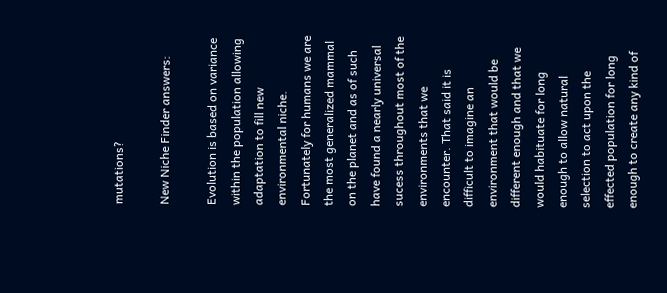mutations?

New Niche Finder answers:

Evolution is based on variance within the population allowing adaptation to fill new environmental niche. Fortunately for humans we are the most generalized mammal on the planet and as of such have found a nearly universal sucess throughout most of the environments that we encounter. That said it is difficult to imagine an environment that would be different enough and that we would habituate for long enough to allow natural selection to act upon the effected population for long enough to create any kind of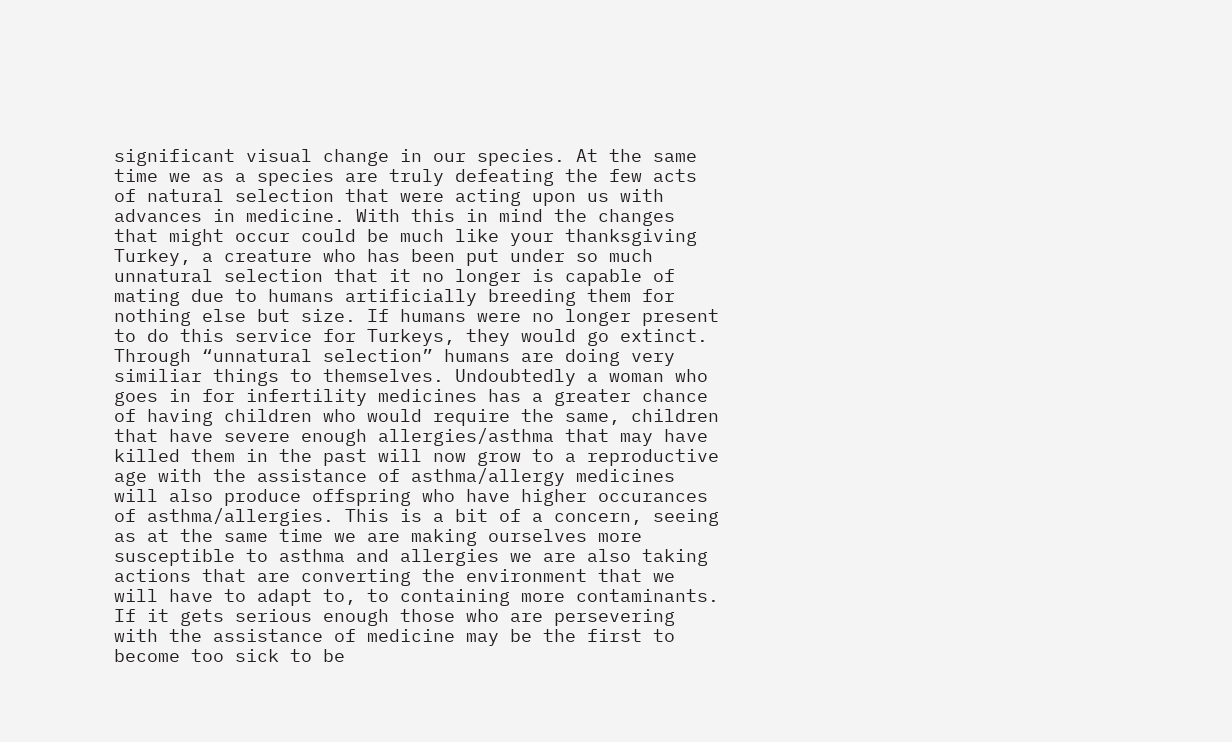significant visual change in our species. At the same time we as a species are truly defeating the few acts of natural selection that were acting upon us with advances in medicine. With this in mind the changes that might occur could be much like your thanksgiving Turkey, a creature who has been put under so much unnatural selection that it no longer is capable of mating due to humans artificially breeding them for nothing else but size. If humans were no longer present to do this service for Turkeys, they would go extinct. Through “unnatural selection” humans are doing very similiar things to themselves. Undoubtedly a woman who goes in for infertility medicines has a greater chance of having children who would require the same, children that have severe enough allergies/asthma that may have killed them in the past will now grow to a reproductive age with the assistance of asthma/allergy medicines will also produce offspring who have higher occurances of asthma/allergies. This is a bit of a concern, seeing as at the same time we are making ourselves more susceptible to asthma and allergies we are also taking actions that are converting the environment that we will have to adapt to, to containing more contaminants. If it gets serious enough those who are persevering with the assistance of medicine may be the first to become too sick to be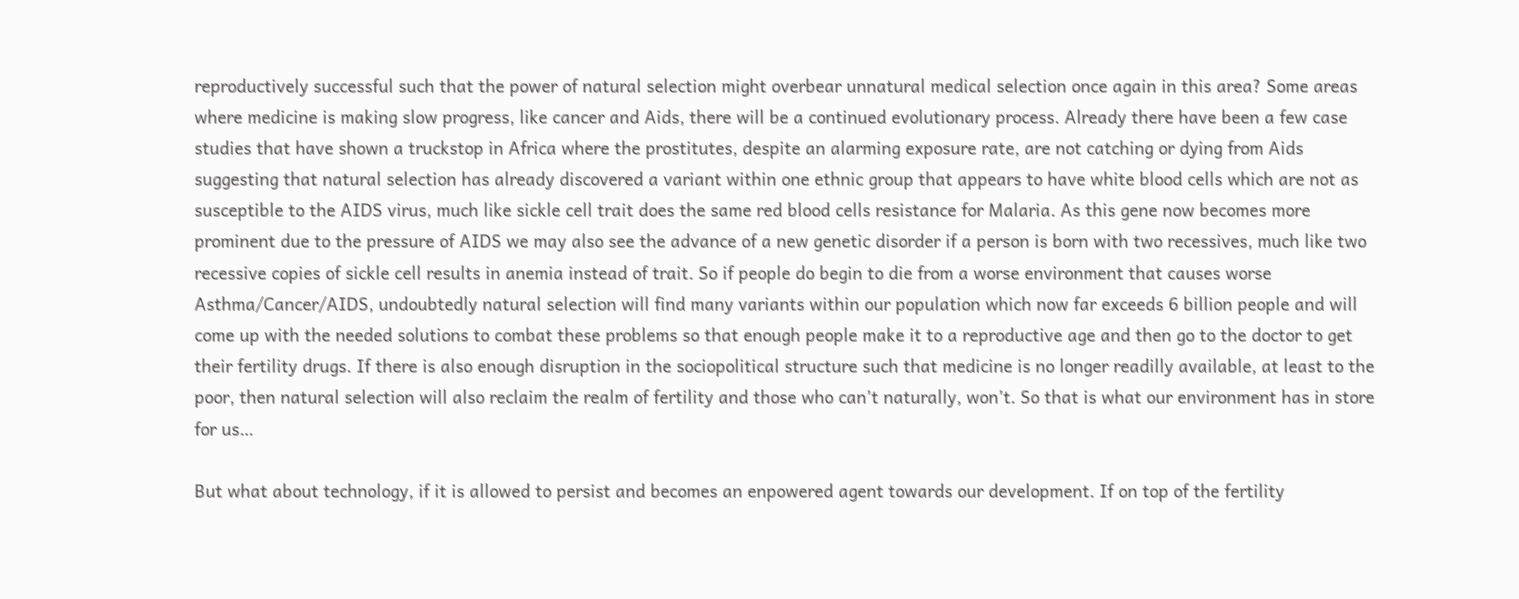reproductively successful such that the power of natural selection might overbear unnatural medical selection once again in this area? Some areas where medicine is making slow progress, like cancer and Aids, there will be a continued evolutionary process. Already there have been a few case studies that have shown a truckstop in Africa where the prostitutes, despite an alarming exposure rate, are not catching or dying from Aids suggesting that natural selection has already discovered a variant within one ethnic group that appears to have white blood cells which are not as susceptible to the AIDS virus, much like sickle cell trait does the same red blood cells resistance for Malaria. As this gene now becomes more prominent due to the pressure of AIDS we may also see the advance of a new genetic disorder if a person is born with two recessives, much like two recessive copies of sickle cell results in anemia instead of trait. So if people do begin to die from a worse environment that causes worse Asthma/Cancer/AIDS, undoubtedly natural selection will find many variants within our population which now far exceeds 6 billion people and will come up with the needed solutions to combat these problems so that enough people make it to a reproductive age and then go to the doctor to get their fertility drugs. If there is also enough disruption in the sociopolitical structure such that medicine is no longer readilly available, at least to the poor, then natural selection will also reclaim the realm of fertility and those who can’t naturally, won’t. So that is what our environment has in store for us…

But what about technology, if it is allowed to persist and becomes an enpowered agent towards our development. If on top of the fertility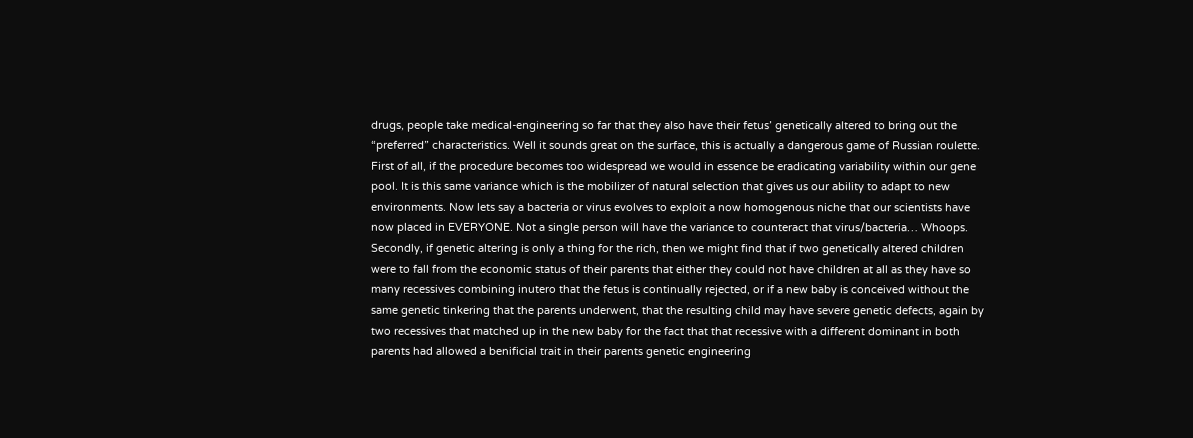drugs, people take medical-engineering so far that they also have their fetus’ genetically altered to bring out the “preferred” characteristics. Well it sounds great on the surface, this is actually a dangerous game of Russian roulette. First of all, if the procedure becomes too widespread we would in essence be eradicating variability within our gene pool. It is this same variance which is the mobilizer of natural selection that gives us our ability to adapt to new environments. Now lets say a bacteria or virus evolves to exploit a now homogenous niche that our scientists have now placed in EVERYONE. Not a single person will have the variance to counteract that virus/bacteria… Whoops. Secondly, if genetic altering is only a thing for the rich, then we might find that if two genetically altered children were to fall from the economic status of their parents that either they could not have children at all as they have so many recessives combining inutero that the fetus is continually rejected, or if a new baby is conceived without the same genetic tinkering that the parents underwent, that the resulting child may have severe genetic defects, again by two recessives that matched up in the new baby for the fact that that recessive with a different dominant in both parents had allowed a benificial trait in their parents genetic engineering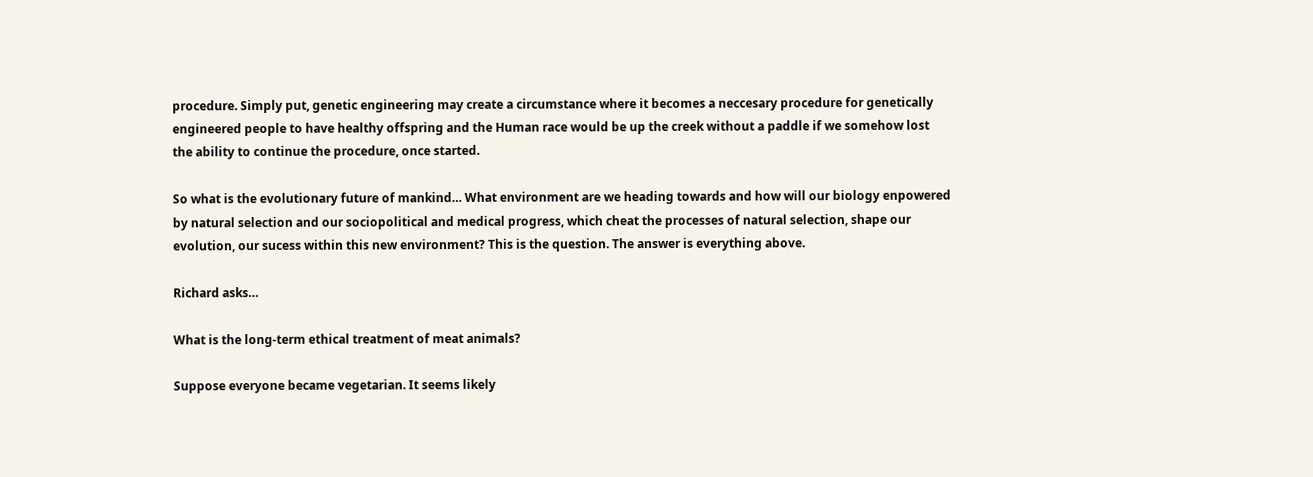procedure. Simply put, genetic engineering may create a circumstance where it becomes a neccesary procedure for genetically engineered people to have healthy offspring and the Human race would be up the creek without a paddle if we somehow lost the ability to continue the procedure, once started.

So what is the evolutionary future of mankind… What environment are we heading towards and how will our biology enpowered by natural selection and our sociopolitical and medical progress, which cheat the processes of natural selection, shape our evolution, our sucess within this new environment? This is the question. The answer is everything above.

Richard asks…

What is the long-term ethical treatment of meat animals?

Suppose everyone became vegetarian. It seems likely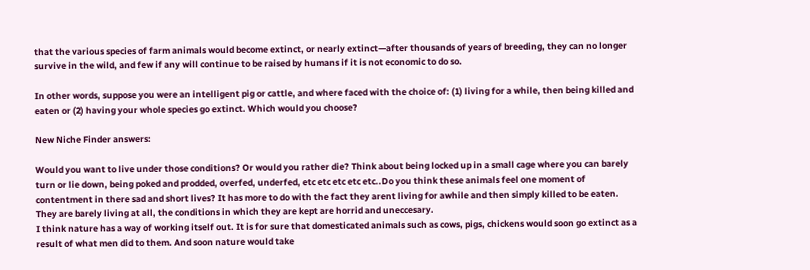that the various species of farm animals would become extinct, or nearly extinct—after thousands of years of breeding, they can no longer survive in the wild, and few if any will continue to be raised by humans if it is not economic to do so.

In other words, suppose you were an intelligent pig or cattle, and where faced with the choice of: (1) living for a while, then being killed and eaten or (2) having your whole species go extinct. Which would you choose?

New Niche Finder answers:

Would you want to live under those conditions? Or would you rather die? Think about being locked up in a small cage where you can barely turn or lie down, being poked and prodded, overfed, underfed, etc etc etc etc etc..Do you think these animals feel one moment of contentment in there sad and short lives? It has more to do with the fact they arent living for awhile and then simply killed to be eaten. They are barely living at all, the conditions in which they are kept are horrid and uneccesary.
I think nature has a way of working itself out. It is for sure that domesticated animals such as cows, pigs, chickens would soon go extinct as a result of what men did to them. And soon nature would take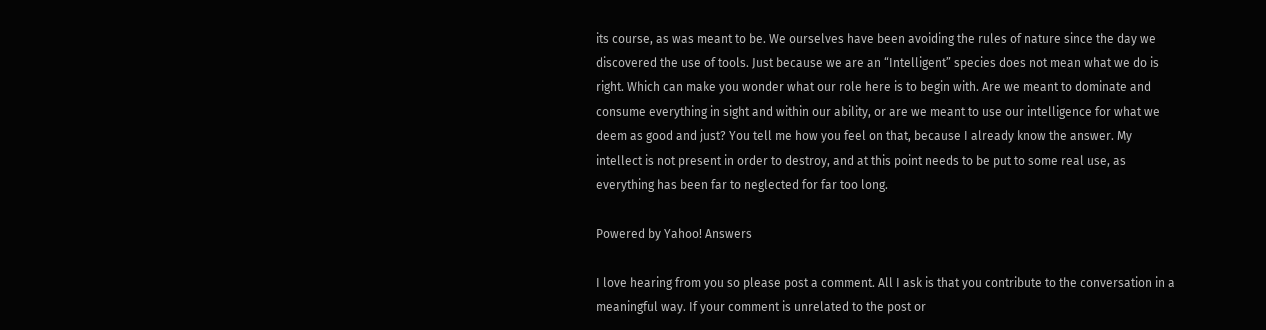its course, as was meant to be. We ourselves have been avoiding the rules of nature since the day we discovered the use of tools. Just because we are an “Intelligent” species does not mean what we do is right. Which can make you wonder what our role here is to begin with. Are we meant to dominate and consume everything in sight and within our ability, or are we meant to use our intelligence for what we deem as good and just? You tell me how you feel on that, because I already know the answer. My intellect is not present in order to destroy, and at this point needs to be put to some real use, as everything has been far to neglected for far too long.

Powered by Yahoo! Answers

I love hearing from you so please post a comment. All I ask is that you contribute to the conversation in a meaningful way. If your comment is unrelated to the post or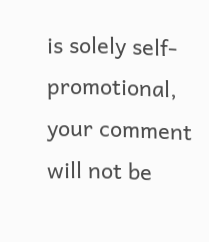is solely self-promotional, your comment will not be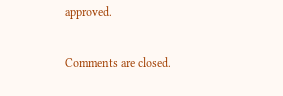approved.

Comments are closed.